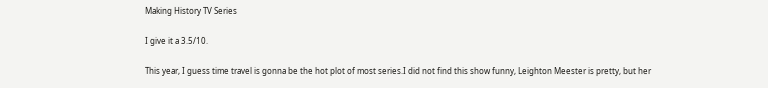Making History TV Series

I give it a 3.5/10.

This year, I guess time travel is gonna be the hot plot of most series.I did not find this show funny, Leighton Meester is pretty, but her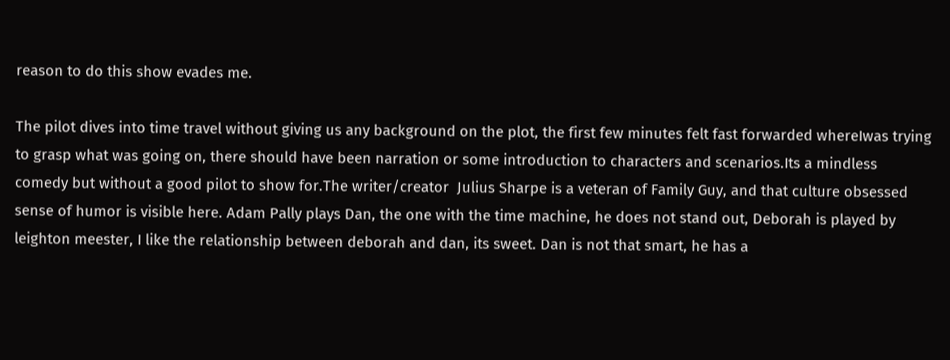reason to do this show evades me.

The pilot dives into time travel without giving us any background on the plot, the first few minutes felt fast forwarded whereIwas trying to grasp what was going on, there should have been narration or some introduction to characters and scenarios.Its a mindless comedy but without a good pilot to show for.The writer/creator  Julius Sharpe is a veteran of Family Guy, and that culture obsessed sense of humor is visible here. Adam Pally plays Dan, the one with the time machine, he does not stand out, Deborah is played by leighton meester, I like the relationship between deborah and dan, its sweet. Dan is not that smart, he has a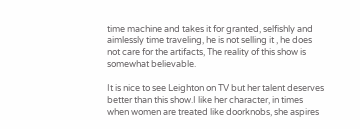time machine and takes it for granted, selfishly and aimlessly time traveling, he is not selling it , he does not care for the artifacts, The reality of this show is somewhat believable.

It is nice to see Leighton on TV but her talent deserves better than this show.I like her character, in times when women are treated like doorknobs, she aspires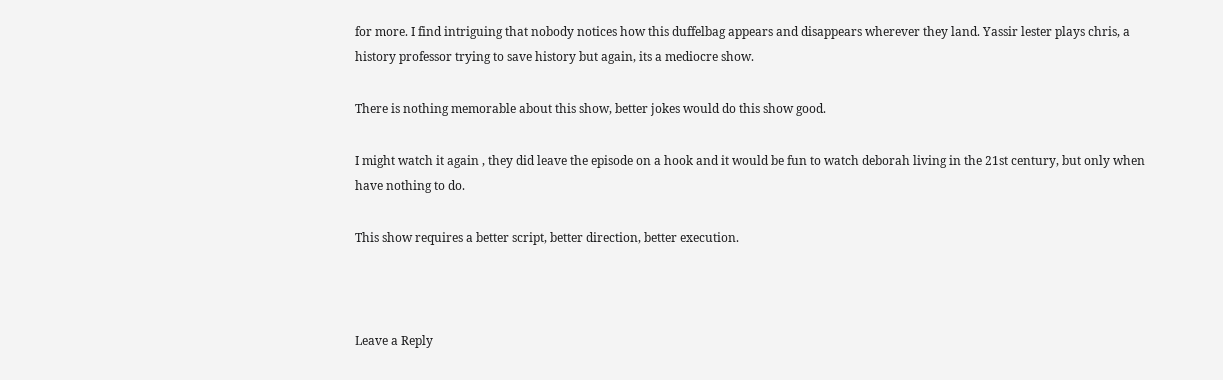for more. I find intriguing that nobody notices how this duffelbag appears and disappears wherever they land. Yassir lester plays chris, a history professor trying to save history but again, its a mediocre show.

There is nothing memorable about this show, better jokes would do this show good.

I might watch it again , they did leave the episode on a hook and it would be fun to watch deborah living in the 21st century, but only when have nothing to do.

This show requires a better script, better direction, better execution.



Leave a Reply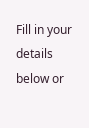Fill in your details below or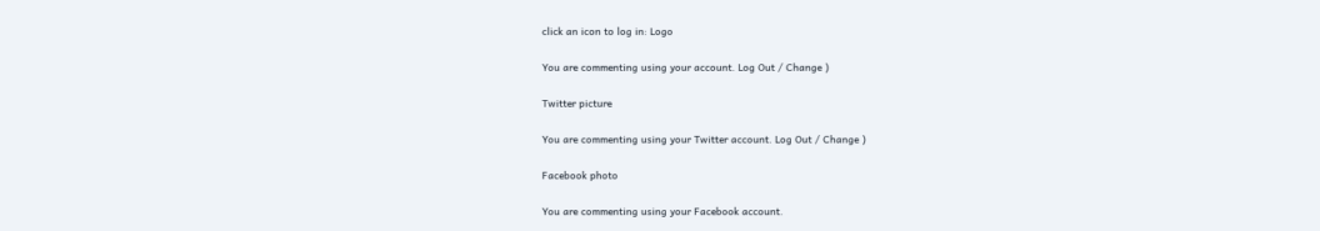click an icon to log in: Logo

You are commenting using your account. Log Out / Change )

Twitter picture

You are commenting using your Twitter account. Log Out / Change )

Facebook photo

You are commenting using your Facebook account.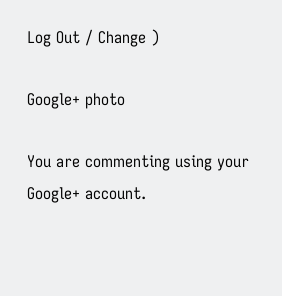Log Out / Change )

Google+ photo

You are commenting using your Google+ account.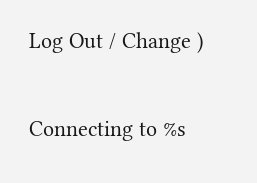Log Out / Change )

Connecting to %s